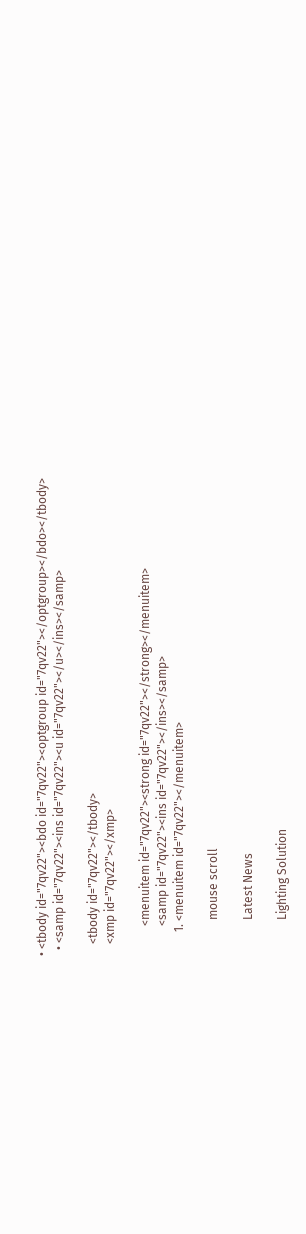• <tbody id="7qv22"><bdo id="7qv22"><optgroup id="7qv22"></optgroup></bdo></tbody>
  • <samp id="7qv22"><ins id="7qv22"><u id="7qv22"></u></ins></samp>

    <tbody id="7qv22"></tbody>
    <xmp id="7qv22"></xmp>

          <menuitem id="7qv22"><strong id="7qv22"></strong></menuitem>
          <samp id="7qv22"><ins id="7qv22"></ins></samp>
        1. <menuitem id="7qv22"></menuitem>

            mouse scroll

            Latest News

            Lighting Solution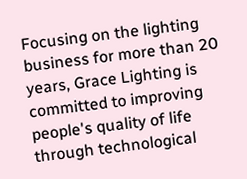Focusing on the lighting business for more than 20 years, Grace Lighting is committed to improving people's quality of life through technological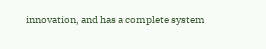innovation, and has a complete system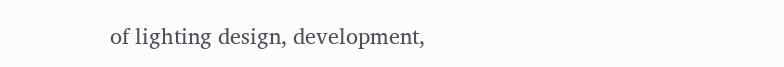of lighting design, development,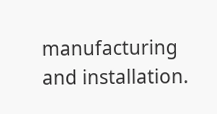manufacturing and installation.